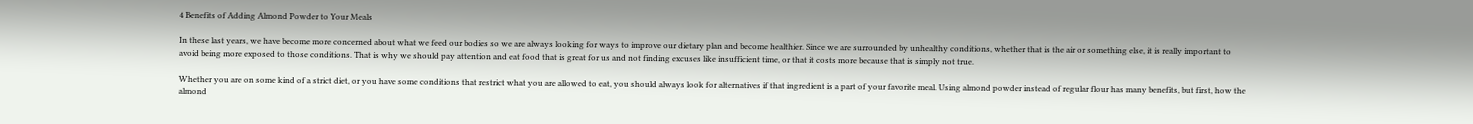4 Benefits of Adding Almond Powder to Your Meals

In these last years, we have become more concerned about what we feed our bodies so we are always looking for ways to improve our dietary plan and become healthier. Since we are surrounded by unhealthy conditions, whether that is the air or something else, it is really important to avoid being more exposed to those conditions. That is why we should pay attention and eat food that is great for us and not finding excuses like insufficient time, or that it costs more because that is simply not true.

Whether you are on some kind of a strict diet, or you have some conditions that restrict what you are allowed to eat, you should always look for alternatives if that ingredient is a part of your favorite meal. Using almond powder instead of regular flour has many benefits, but first, how the almond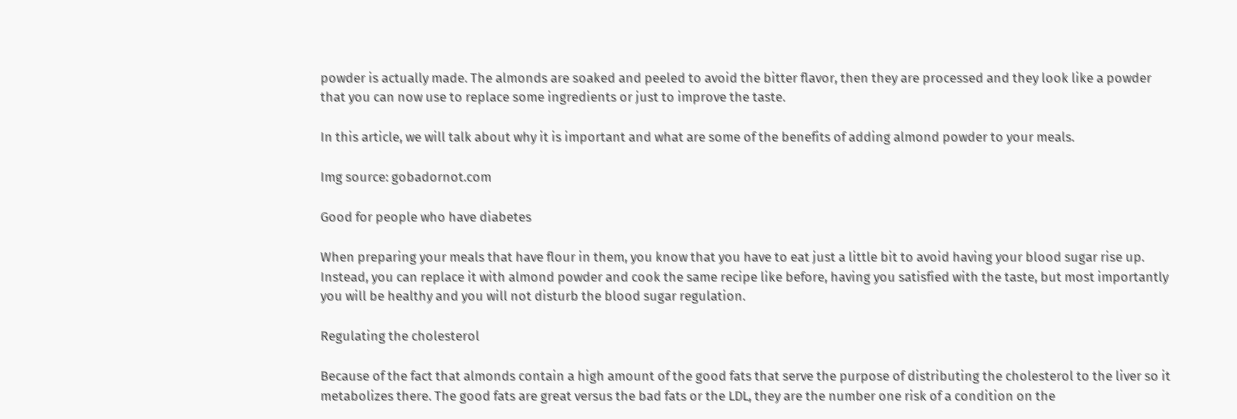powder is actually made. The almonds are soaked and peeled to avoid the bitter flavor, then they are processed and they look like a powder that you can now use to replace some ingredients or just to improve the taste.

In this article, we will talk about why it is important and what are some of the benefits of adding almond powder to your meals.

Img source: gobadornot.com

Good for people who have diabetes

When preparing your meals that have flour in them, you know that you have to eat just a little bit to avoid having your blood sugar rise up. Instead, you can replace it with almond powder and cook the same recipe like before, having you satisfied with the taste, but most importantly you will be healthy and you will not disturb the blood sugar regulation.

Regulating the cholesterol

Because of the fact that almonds contain a high amount of the good fats that serve the purpose of distributing the cholesterol to the liver so it metabolizes there. The good fats are great versus the bad fats or the LDL, they are the number one risk of a condition on the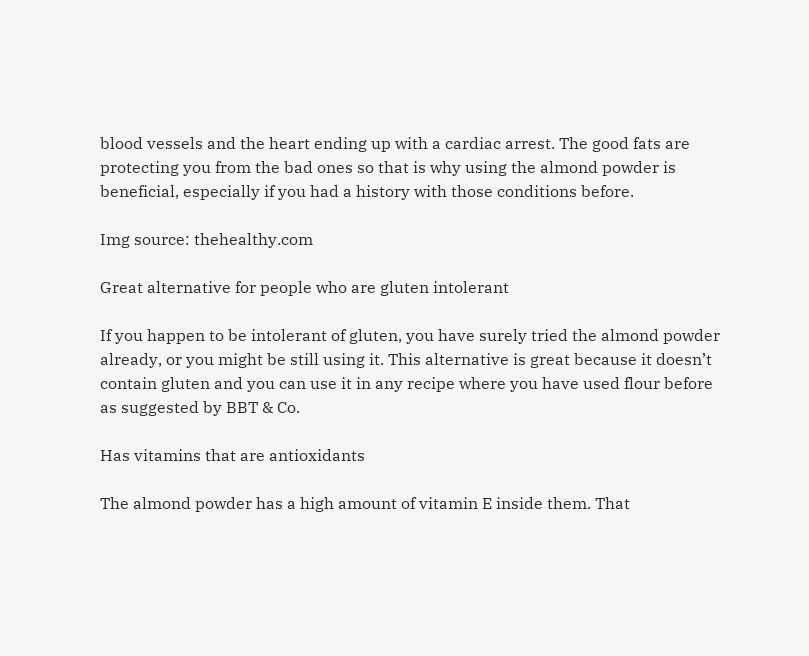blood vessels and the heart ending up with a cardiac arrest. The good fats are protecting you from the bad ones so that is why using the almond powder is beneficial, especially if you had a history with those conditions before.

Img source: thehealthy.com

Great alternative for people who are gluten intolerant

If you happen to be intolerant of gluten, you have surely tried the almond powder already, or you might be still using it. This alternative is great because it doesn’t contain gluten and you can use it in any recipe where you have used flour before as suggested by BBT & Co.

Has vitamins that are antioxidants

The almond powder has a high amount of vitamin E inside them. That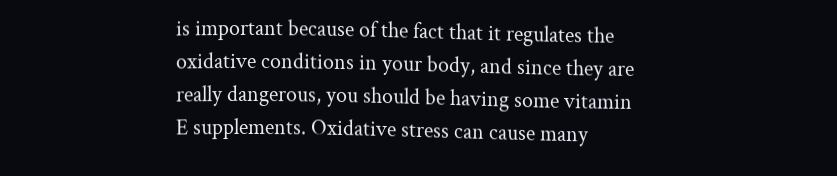is important because of the fact that it regulates the oxidative conditions in your body, and since they are really dangerous, you should be having some vitamin E supplements. Oxidative stress can cause many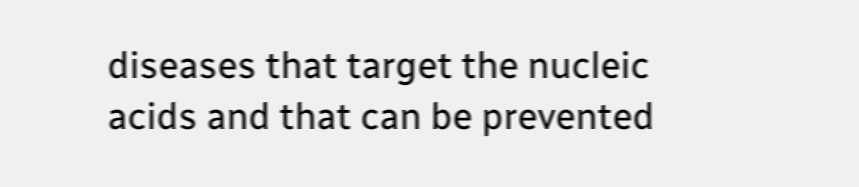diseases that target the nucleic acids and that can be prevented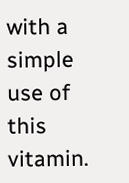with a simple use of this vitamin.